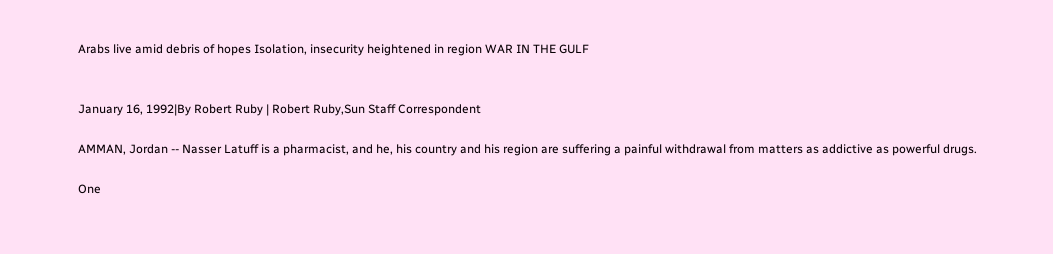Arabs live amid debris of hopes Isolation, insecurity heightened in region WAR IN THE GULF


January 16, 1992|By Robert Ruby | Robert Ruby,Sun Staff Correspondent

AMMAN, Jordan -- Nasser Latuff is a pharmacist, and he, his country and his region are suffering a painful withdrawal from matters as addictive as powerful drugs.

One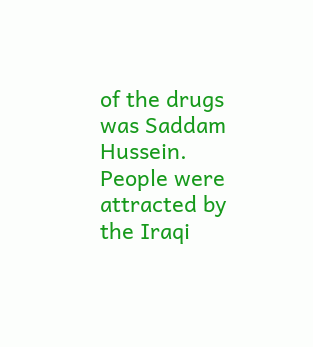of the drugs was Saddam Hussein. People were attracted by the Iraqi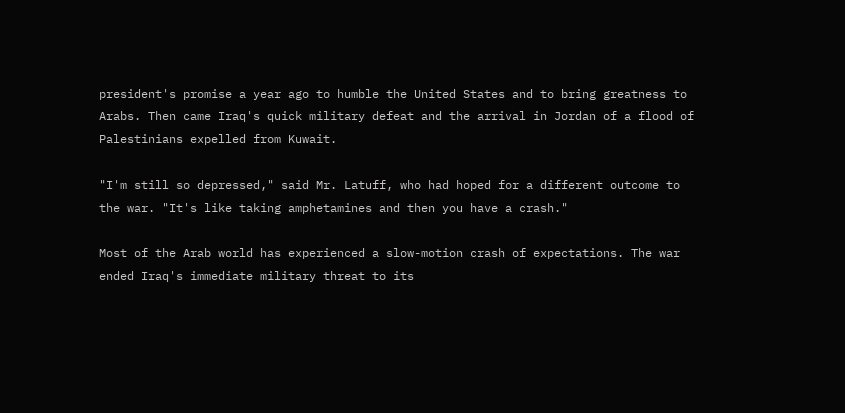president's promise a year ago to humble the United States and to bring greatness to Arabs. Then came Iraq's quick military defeat and the arrival in Jordan of a flood of Palestinians expelled from Kuwait.

"I'm still so depressed," said Mr. Latuff, who had hoped for a different outcome to the war. "It's like taking amphetamines and then you have a crash."

Most of the Arab world has experienced a slow-motion crash of expectations. The war ended Iraq's immediate military threat to its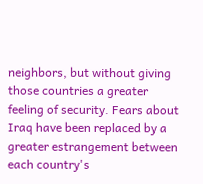neighbors, but without giving those countries a greater feeling of security. Fears about Iraq have been replaced by a greater estrangement between each country's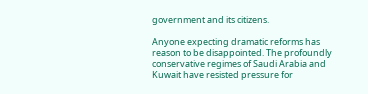government and its citizens.

Anyone expecting dramatic reforms has reason to be disappointed. The profoundly conservative regimes of Saudi Arabia and Kuwait have resisted pressure for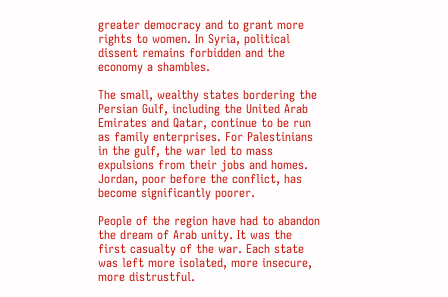greater democracy and to grant more rights to women. In Syria, political dissent remains forbidden and the economy a shambles.

The small, wealthy states bordering the Persian Gulf, including the United Arab Emirates and Qatar, continue to be run as family enterprises. For Palestinians in the gulf, the war led to mass expulsions from their jobs and homes. Jordan, poor before the conflict, has become significantly poorer.

People of the region have had to abandon the dream of Arab unity. It was the first casualty of the war. Each state was left more isolated, more insecure, more distrustful.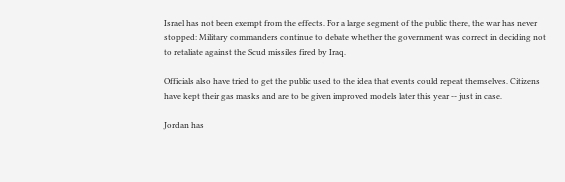Israel has not been exempt from the effects. For a large segment of the public there, the war has never stopped: Military commanders continue to debate whether the government was correct in deciding not to retaliate against the Scud missiles fired by Iraq.

Officials also have tried to get the public used to the idea that events could repeat themselves. Citizens have kept their gas masks and are to be given improved models later this year -- just in case.

Jordan has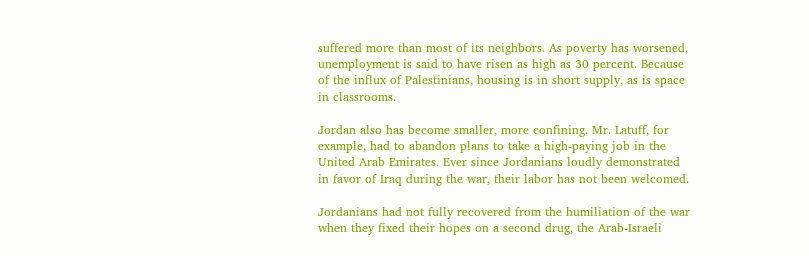suffered more than most of its neighbors. As poverty has worsened, unemployment is said to have risen as high as 30 percent. Because of the influx of Palestinians, housing is in short supply, as is space in classrooms.

Jordan also has become smaller, more confining. Mr. Latuff, for example, had to abandon plans to take a high-paying job in the United Arab Emirates. Ever since Jordanians loudly demonstrated in favor of Iraq during the war, their labor has not been welcomed.

Jordanians had not fully recovered from the humiliation of the war when they fixed their hopes on a second drug, the Arab-Israeli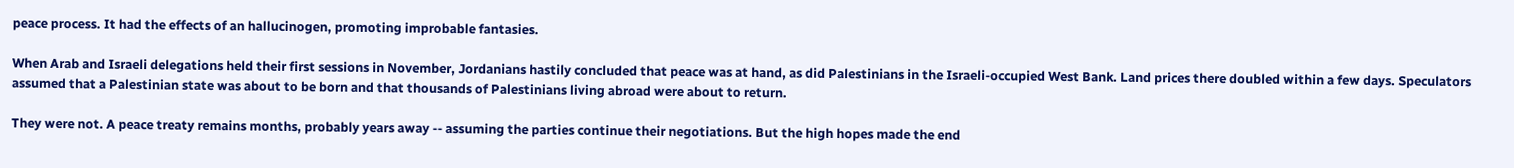peace process. It had the effects of an hallucinogen, promoting improbable fantasies.

When Arab and Israeli delegations held their first sessions in November, Jordanians hastily concluded that peace was at hand, as did Palestinians in the Israeli-occupied West Bank. Land prices there doubled within a few days. Speculators assumed that a Palestinian state was about to be born and that thousands of Palestinians living abroad were about to return.

They were not. A peace treaty remains months, probably years away -- assuming the parties continue their negotiations. But the high hopes made the end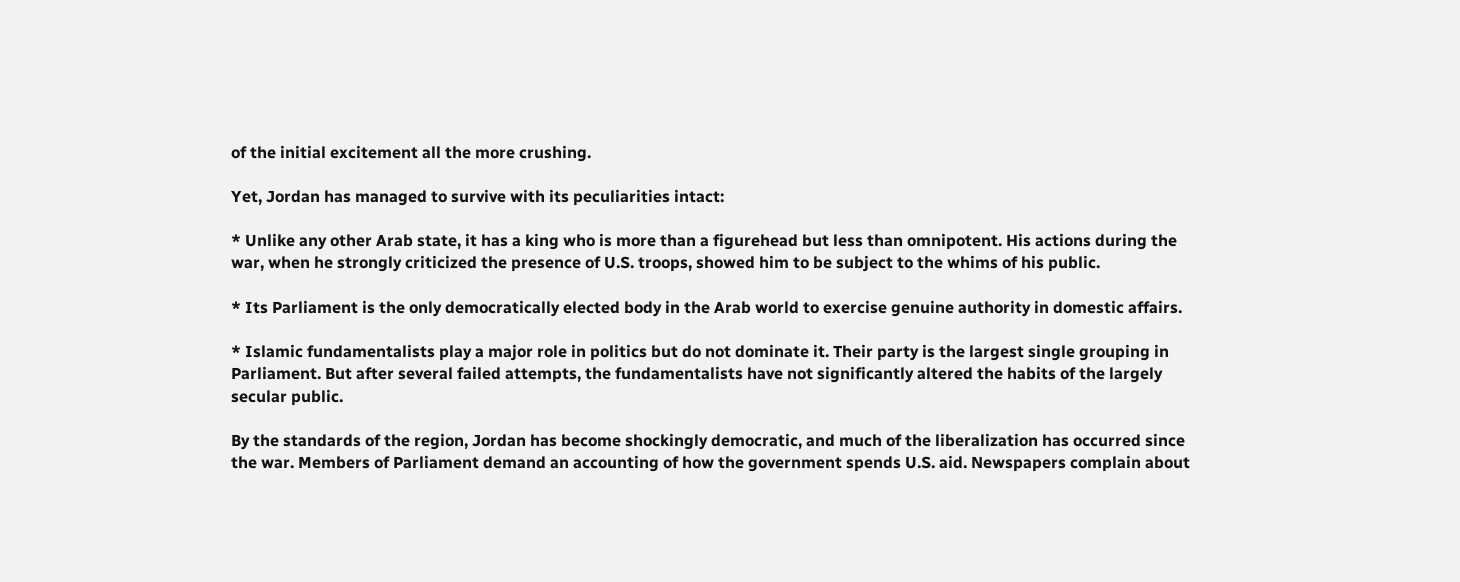of the initial excitement all the more crushing.

Yet, Jordan has managed to survive with its peculiarities intact:

* Unlike any other Arab state, it has a king who is more than a figurehead but less than omnipotent. His actions during the war, when he strongly criticized the presence of U.S. troops, showed him to be subject to the whims of his public.

* Its Parliament is the only democratically elected body in the Arab world to exercise genuine authority in domestic affairs.

* Islamic fundamentalists play a major role in politics but do not dominate it. Their party is the largest single grouping in Parliament. But after several failed attempts, the fundamentalists have not significantly altered the habits of the largely secular public.

By the standards of the region, Jordan has become shockingly democratic, and much of the liberalization has occurred since the war. Members of Parliament demand an accounting of how the government spends U.S. aid. Newspapers complain about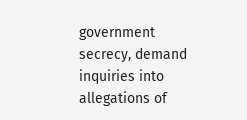government secrecy, demand inquiries into allegations of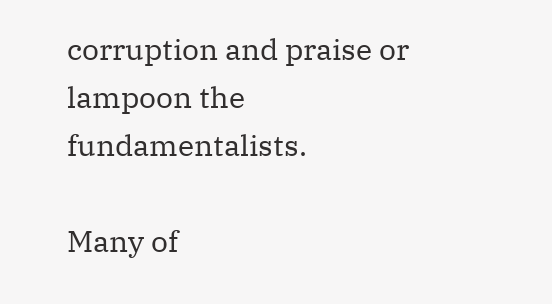corruption and praise or lampoon the fundamentalists.

Many of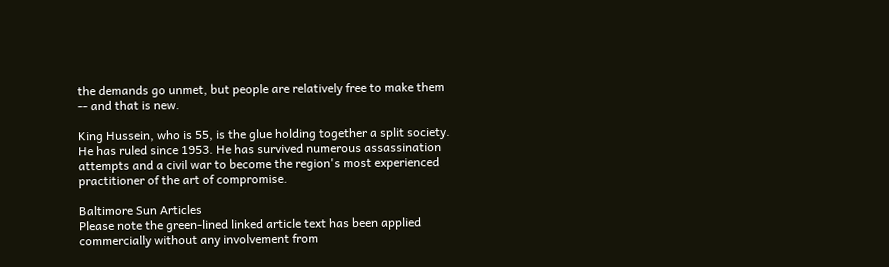the demands go unmet, but people are relatively free to make them -- and that is new.

King Hussein, who is 55, is the glue holding together a split society. He has ruled since 1953. He has survived numerous assassination attempts and a civil war to become the region's most experienced practitioner of the art of compromise.

Baltimore Sun Articles
Please note the green-lined linked article text has been applied commercially without any involvement from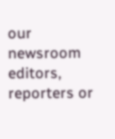our newsroom editors, reporters or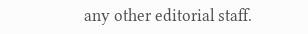any other editorial staff.